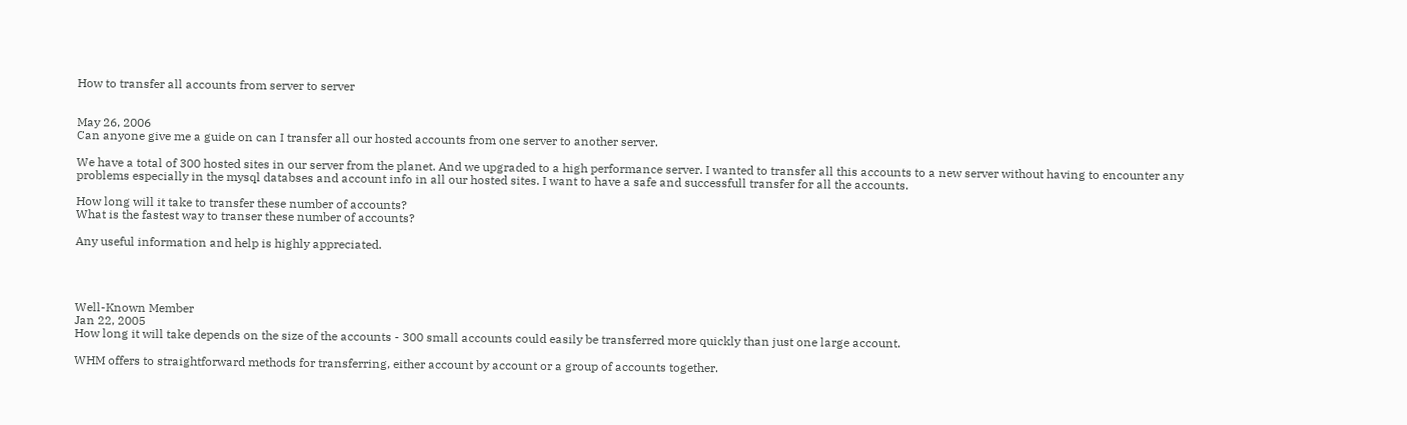How to transfer all accounts from server to server


May 26, 2006
Can anyone give me a guide on can I transfer all our hosted accounts from one server to another server.

We have a total of 300 hosted sites in our server from the planet. And we upgraded to a high performance server. I wanted to transfer all this accounts to a new server without having to encounter any problems especially in the mysql databses and account info in all our hosted sites. I want to have a safe and successfull transfer for all the accounts.

How long will it take to transfer these number of accounts?
What is the fastest way to transer these number of accounts?

Any useful information and help is highly appreciated.




Well-Known Member
Jan 22, 2005
How long it will take depends on the size of the accounts - 300 small accounts could easily be transferred more quickly than just one large account.

WHM offers to straightforward methods for transferring, either account by account or a group of accounts together.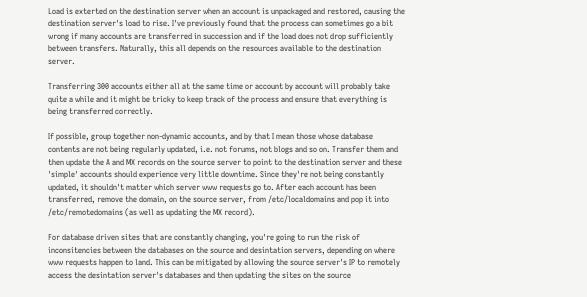Load is exterted on the destination server when an account is unpackaged and restored, causing the destination server's load to rise. I've previously found that the process can sometimes go a bit wrong if many accounts are transferred in succession and if the load does not drop sufficiently between transfers. Naturally, this all depends on the resources available to the destination server.

Transferring 300 accounts either all at the same time or account by account will probably take quite a while and it might be tricky to keep track of the process and ensure that everything is being transferred correctly.

If possible, group together non-dynamic accounts, and by that I mean those whose database contents are not being regularly updated, i.e. not forums, not blogs and so on. Transfer them and then update the A and MX records on the source server to point to the destination server and these 'simple' accounts should experience very little downtime. Since they're not being constantly updated, it shouldn't matter which server www requests go to. After each account has been transferred, remove the domain, on the source server, from /etc/localdomains and pop it into /etc/remotedomains (as well as updating the MX record).

For database driven sites that are constantly changing, you're going to run the risk of inconsitencies between the databases on the source and desintation servers, depending on where www requests happen to land. This can be mitigated by allowing the source server's IP to remotely access the desintation server's databases and then updating the sites on the source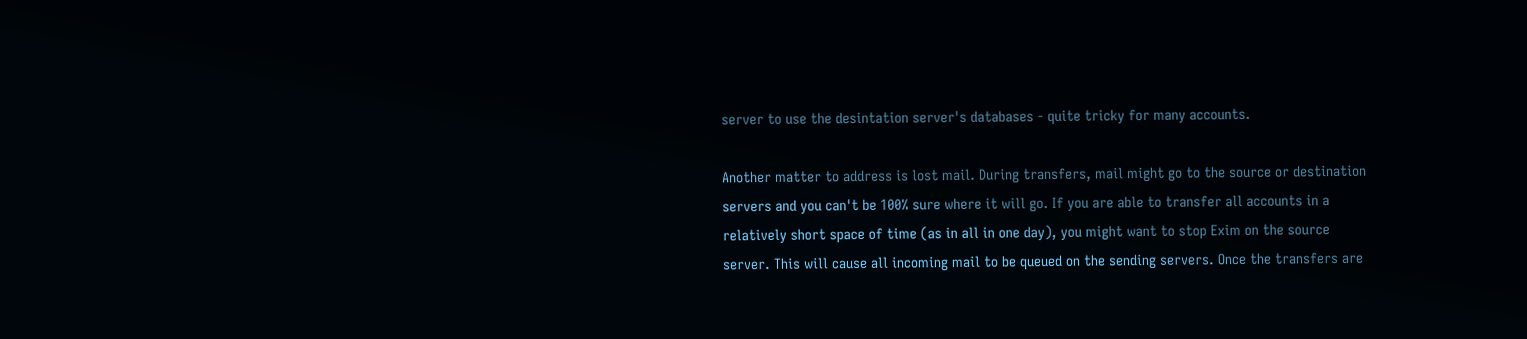server to use the desintation server's databases - quite tricky for many accounts.

Another matter to address is lost mail. During transfers, mail might go to the source or destination servers and you can't be 100% sure where it will go. If you are able to transfer all accounts in a relatively short space of time (as in all in one day), you might want to stop Exim on the source server. This will cause all incoming mail to be queued on the sending servers. Once the transfers are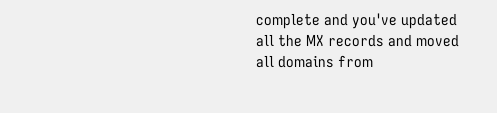complete and you've updated all the MX records and moved all domains from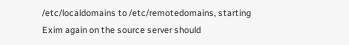/etc/localdomains to /etc/remotedomains, starting Exim again on the source server should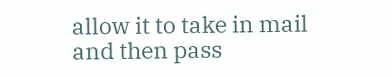allow it to take in mail and then pass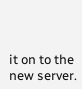it on to the new server.